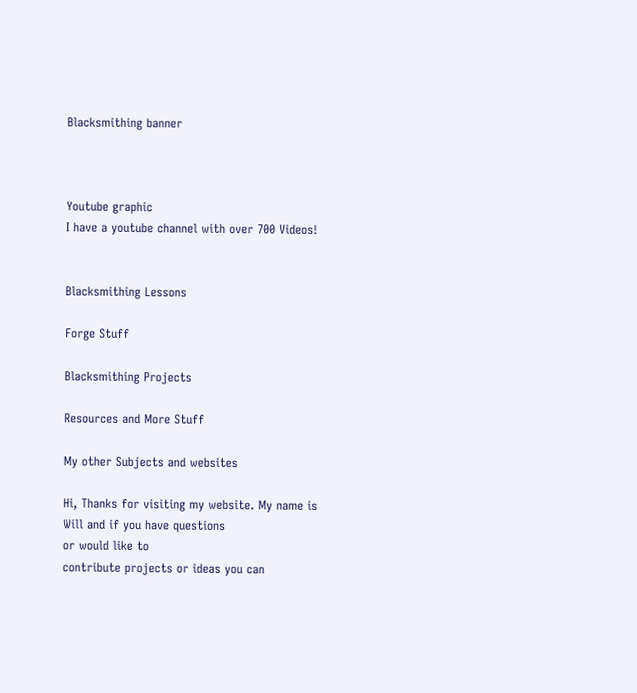Blacksmithing banner



Youtube graphic
I have a youtube channel with over 700 Videos!


Blacksmithing Lessons

Forge Stuff

Blacksmithing Projects

Resources and More Stuff

My other Subjects and websites

Hi, Thanks for visiting my website. My name is Will and if you have questions
or would like to
contribute projects or ideas you can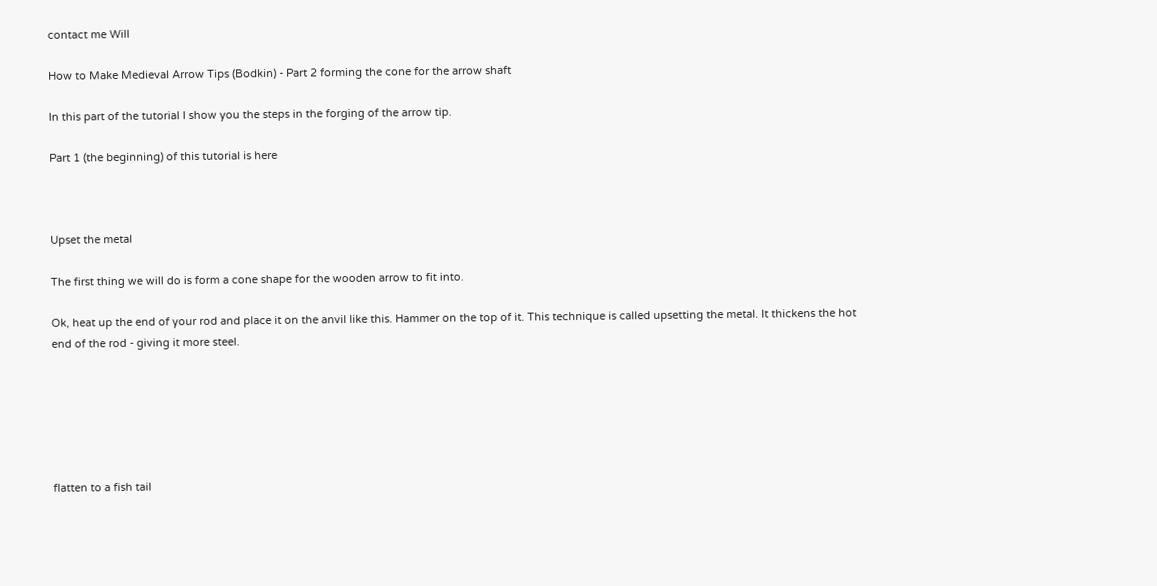contact me Will

How to Make Medieval Arrow Tips (Bodkin) - Part 2 forming the cone for the arrow shaft

In this part of the tutorial I show you the steps in the forging of the arrow tip.

Part 1 (the beginning) of this tutorial is here



Upset the metal

The first thing we will do is form a cone shape for the wooden arrow to fit into.

Ok, heat up the end of your rod and place it on the anvil like this. Hammer on the top of it. This technique is called upsetting the metal. It thickens the hot end of the rod - giving it more steel.






flatten to a fish tail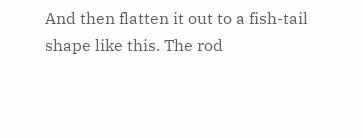And then flatten it out to a fish-tail shape like this. The rod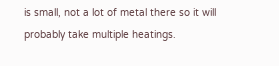is small, not a lot of metal there so it will probably take multiple heatings.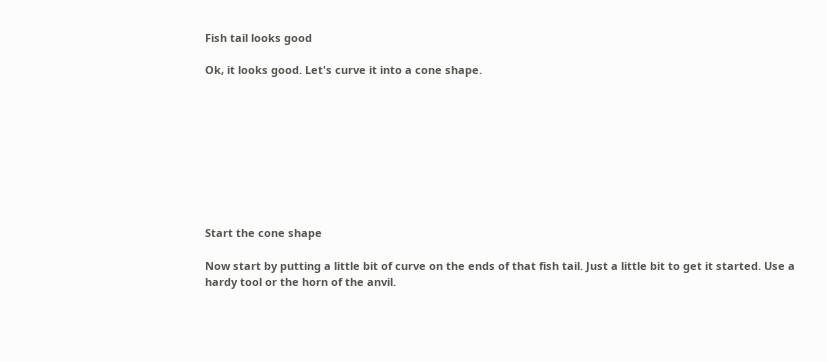Fish tail looks good

Ok, it looks good. Let's curve it into a cone shape.









Start the cone shape

Now start by putting a little bit of curve on the ends of that fish tail. Just a little bit to get it started. Use a hardy tool or the horn of the anvil.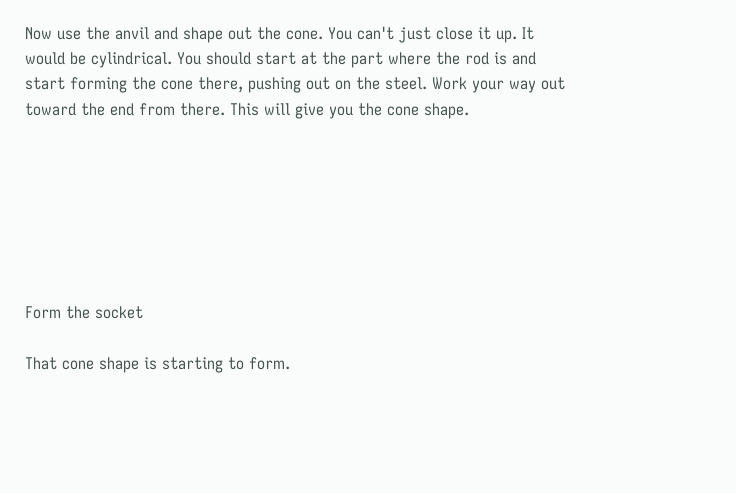Now use the anvil and shape out the cone. You can't just close it up. It would be cylindrical. You should start at the part where the rod is and start forming the cone there, pushing out on the steel. Work your way out toward the end from there. This will give you the cone shape.







Form the socket

That cone shape is starting to form.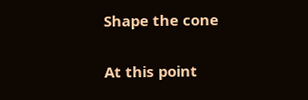Shape the cone

At this point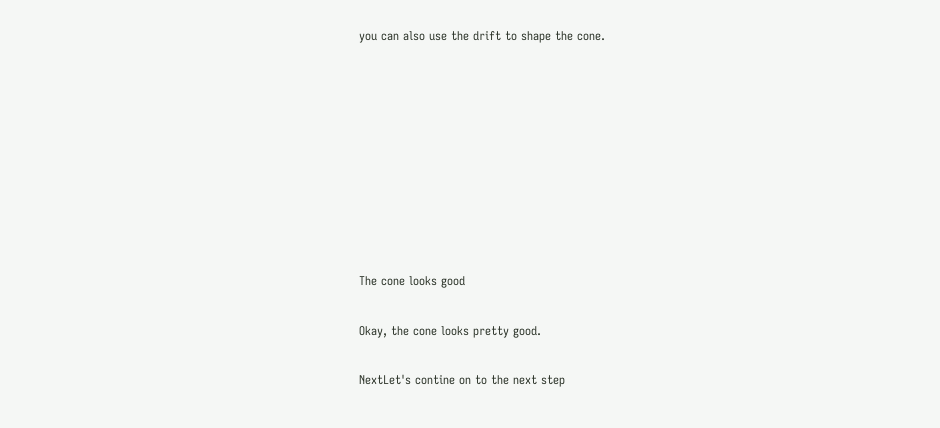you can also use the drift to shape the cone.









The cone looks good

Okay, the cone looks pretty good.

NextLet's contine on to the next step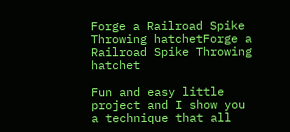Forge a Railroad Spike Throwing hatchetForge a Railroad Spike Throwing hatchet

Fun and easy little project and I show you a technique that all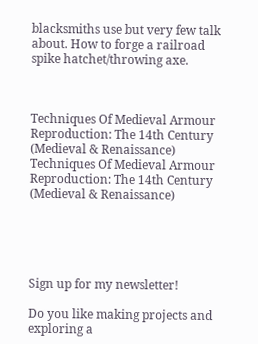blacksmiths use but very few talk about. How to forge a railroad spike hatchet/throwing axe.



Techniques Of Medieval Armour Reproduction: The 14th Century (Medieval & Renaissance) Techniques Of Medieval Armour Reproduction: The 14th Century (Medieval & Renaissance)





Sign up for my newsletter!

Do you like making projects and exploring a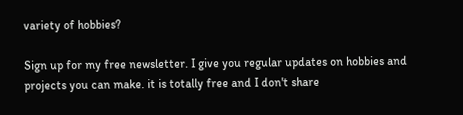variety of hobbies?

Sign up for my free newsletter. I give you regular updates on hobbies and projects you can make. it is totally free and I don't share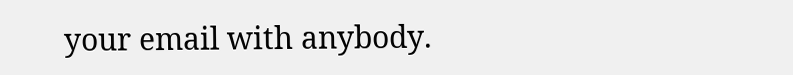your email with anybody.